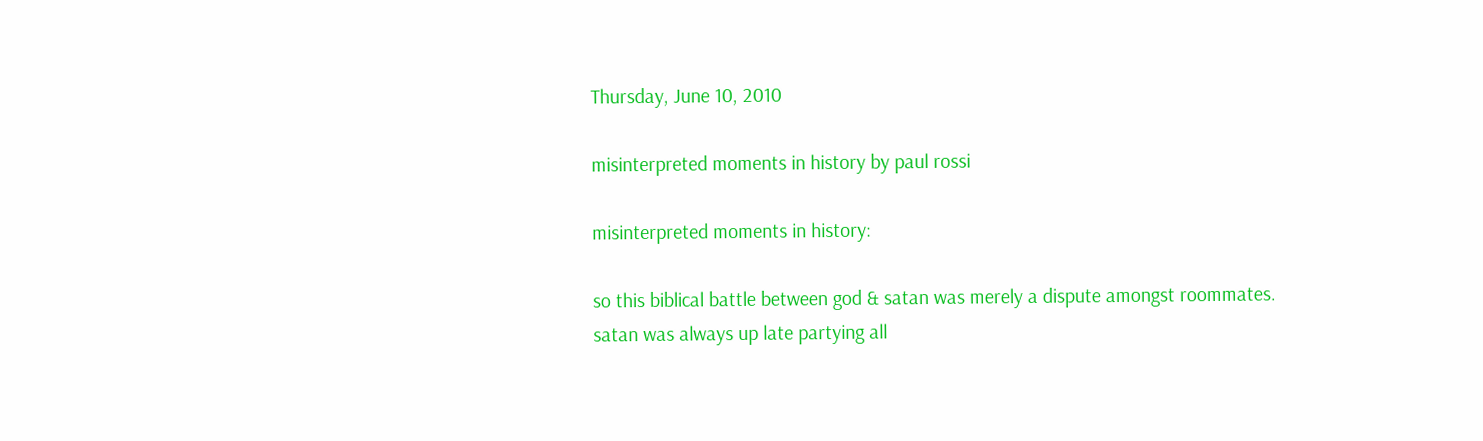Thursday, June 10, 2010

misinterpreted moments in history by paul rossi

misinterpreted moments in history:

so this biblical battle between god & satan was merely a dispute amongst roommates.
satan was always up late partying all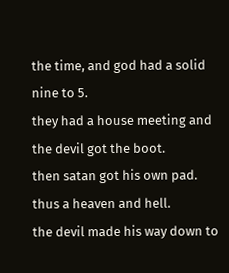the time, and god had a solid nine to 5.
they had a house meeting and the devil got the boot.
then satan got his own pad.
thus a heaven and hell.
the devil made his way down to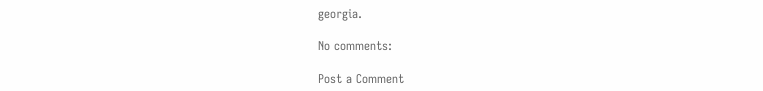georgia.

No comments:

Post a Comment